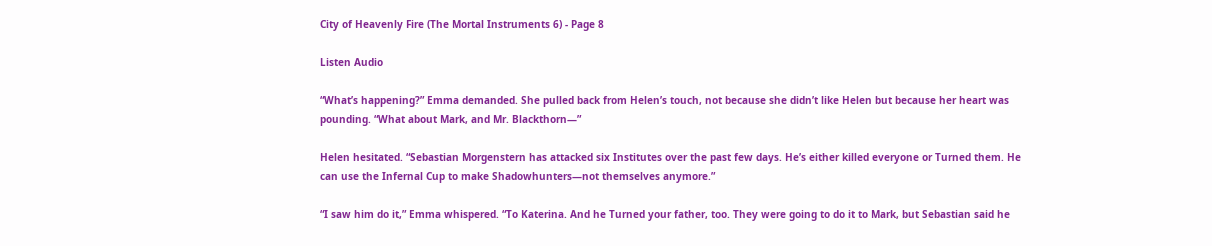City of Heavenly Fire (The Mortal Instruments 6) - Page 8

Listen Audio

“What’s happening?” Emma demanded. She pulled back from Helen’s touch, not because she didn’t like Helen but because her heart was pounding. “What about Mark, and Mr. Blackthorn—”

Helen hesitated. “Sebastian Morgenstern has attacked six Institutes over the past few days. He’s either killed everyone or Turned them. He can use the Infernal Cup to make Shadowhunters—not themselves anymore.”

“I saw him do it,” Emma whispered. “To Katerina. And he Turned your father, too. They were going to do it to Mark, but Sebastian said he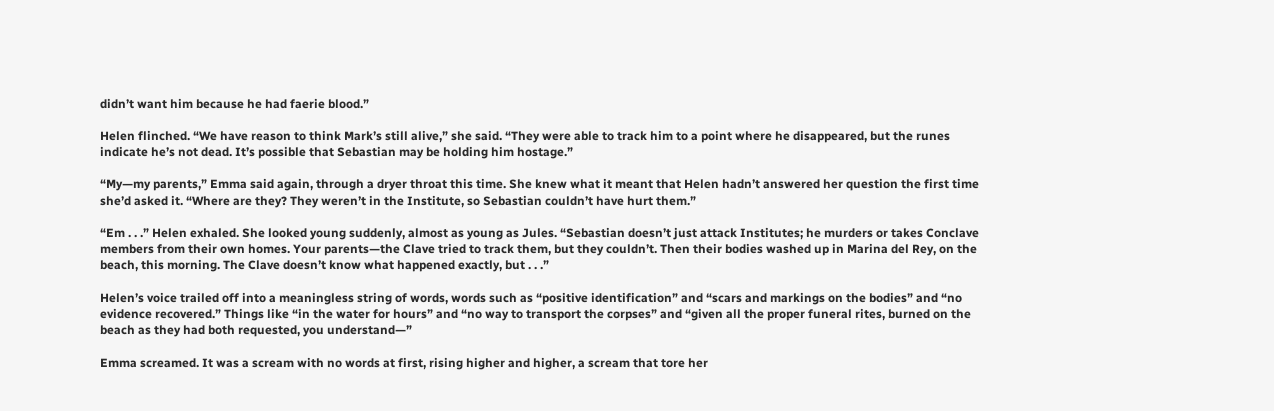didn’t want him because he had faerie blood.”

Helen flinched. “We have reason to think Mark’s still alive,” she said. “They were able to track him to a point where he disappeared, but the runes indicate he’s not dead. It’s possible that Sebastian may be holding him hostage.”

“My—my parents,” Emma said again, through a dryer throat this time. She knew what it meant that Helen hadn’t answered her question the first time she’d asked it. “Where are they? They weren’t in the Institute, so Sebastian couldn’t have hurt them.”

“Em . . .” Helen exhaled. She looked young suddenly, almost as young as Jules. “Sebastian doesn’t just attack Institutes; he murders or takes Conclave members from their own homes. Your parents—the Clave tried to track them, but they couldn’t. Then their bodies washed up in Marina del Rey, on the beach, this morning. The Clave doesn’t know what happened exactly, but . . .”

Helen’s voice trailed off into a meaningless string of words, words such as “positive identification” and “scars and markings on the bodies” and “no evidence recovered.” Things like “in the water for hours” and “no way to transport the corpses” and “given all the proper funeral rites, burned on the beach as they had both requested, you understand—”

Emma screamed. It was a scream with no words at first, rising higher and higher, a scream that tore her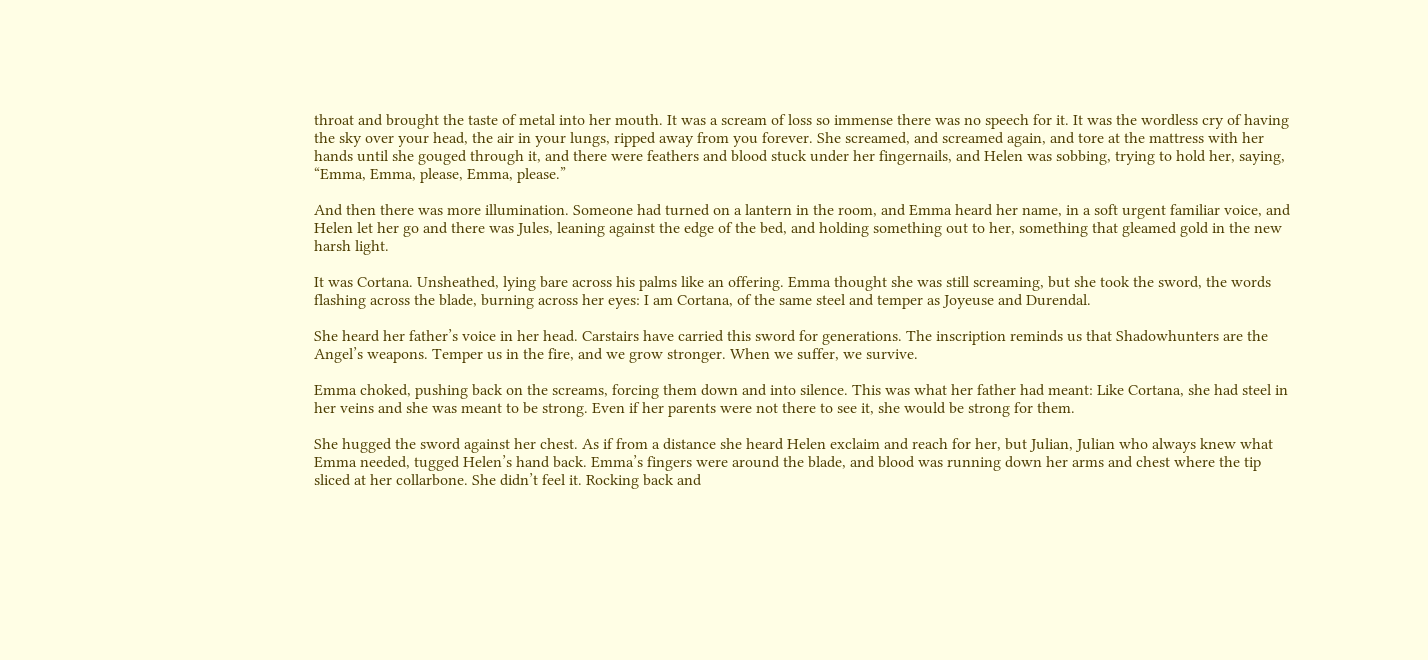throat and brought the taste of metal into her mouth. It was a scream of loss so immense there was no speech for it. It was the wordless cry of having the sky over your head, the air in your lungs, ripped away from you forever. She screamed, and screamed again, and tore at the mattress with her hands until she gouged through it, and there were feathers and blood stuck under her fingernails, and Helen was sobbing, trying to hold her, saying, “Emma, Emma, please, Emma, please.”

And then there was more illumination. Someone had turned on a lantern in the room, and Emma heard her name, in a soft urgent familiar voice, and Helen let her go and there was Jules, leaning against the edge of the bed, and holding something out to her, something that gleamed gold in the new harsh light.

It was Cortana. Unsheathed, lying bare across his palms like an offering. Emma thought she was still screaming, but she took the sword, the words flashing across the blade, burning across her eyes: I am Cortana, of the same steel and temper as Joyeuse and Durendal.

She heard her father’s voice in her head. Carstairs have carried this sword for generations. The inscription reminds us that Shadowhunters are the Angel’s weapons. Temper us in the fire, and we grow stronger. When we suffer, we survive.

Emma choked, pushing back on the screams, forcing them down and into silence. This was what her father had meant: Like Cortana, she had steel in her veins and she was meant to be strong. Even if her parents were not there to see it, she would be strong for them.

She hugged the sword against her chest. As if from a distance she heard Helen exclaim and reach for her, but Julian, Julian who always knew what Emma needed, tugged Helen’s hand back. Emma’s fingers were around the blade, and blood was running down her arms and chest where the tip sliced at her collarbone. She didn’t feel it. Rocking back and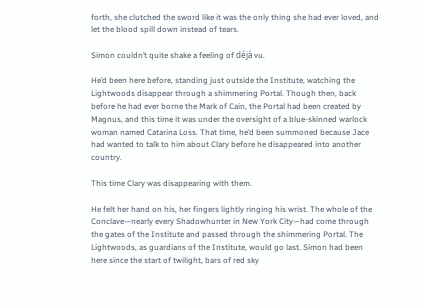forth, she clutched the sword like it was the only thing she had ever loved, and let the blood spill down instead of tears.

Simon couldn’t quite shake a feeling of déjà vu.

He’d been here before, standing just outside the Institute, watching the Lightwoods disappear through a shimmering Portal. Though then, back before he had ever borne the Mark of Cain, the Portal had been created by Magnus, and this time it was under the oversight of a blue-skinned warlock woman named Catarina Loss. That time, he’d been summoned because Jace had wanted to talk to him about Clary before he disappeared into another country.

This time Clary was disappearing with them.

He felt her hand on his, her fingers lightly ringing his wrist. The whole of the Conclave—nearly every Shadowhunter in New York City—had come through the gates of the Institute and passed through the shimmering Portal. The Lightwoods, as guardians of the Institute, would go last. Simon had been here since the start of twilight, bars of red sky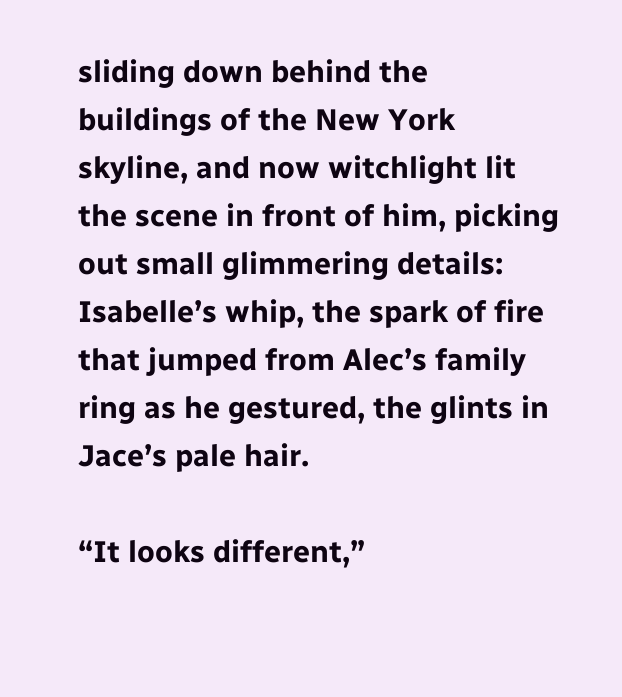sliding down behind the buildings of the New York skyline, and now witchlight lit the scene in front of him, picking out small glimmering details: Isabelle’s whip, the spark of fire that jumped from Alec’s family ring as he gestured, the glints in Jace’s pale hair.

“It looks different,”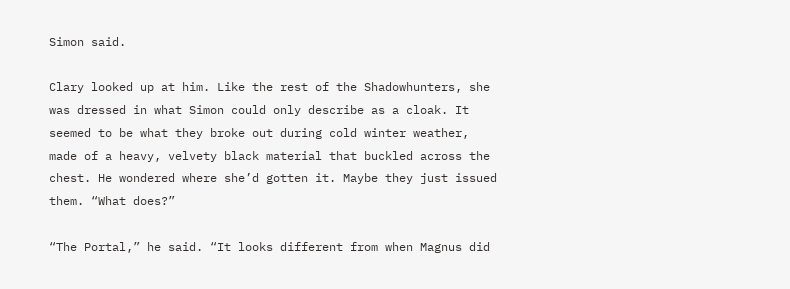Simon said.

Clary looked up at him. Like the rest of the Shadowhunters, she was dressed in what Simon could only describe as a cloak. It seemed to be what they broke out during cold winter weather, made of a heavy, velvety black material that buckled across the chest. He wondered where she’d gotten it. Maybe they just issued them. “What does?”

“The Portal,” he said. “It looks different from when Magnus did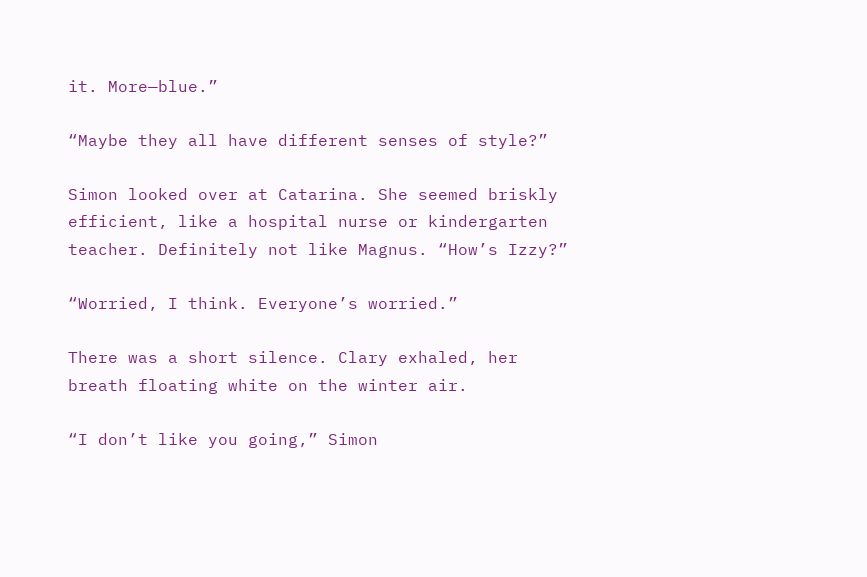it. More—blue.”

“Maybe they all have different senses of style?”

Simon looked over at Catarina. She seemed briskly efficient, like a hospital nurse or kindergarten teacher. Definitely not like Magnus. “How’s Izzy?”

“Worried, I think. Everyone’s worried.”

There was a short silence. Clary exhaled, her breath floating white on the winter air.

“I don’t like you going,” Simon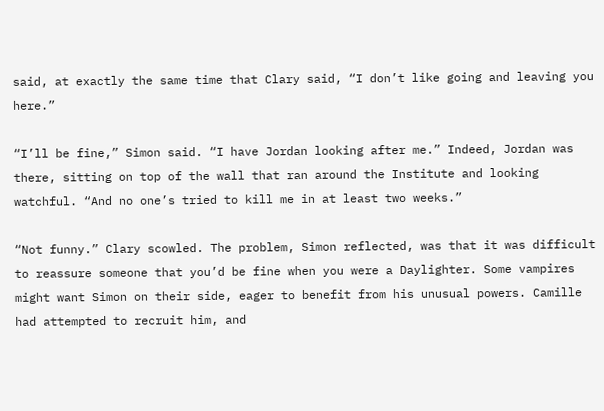said, at exactly the same time that Clary said, “I don’t like going and leaving you here.”

“I’ll be fine,” Simon said. “I have Jordan looking after me.” Indeed, Jordan was there, sitting on top of the wall that ran around the Institute and looking watchful. “And no one’s tried to kill me in at least two weeks.”

“Not funny.” Clary scowled. The problem, Simon reflected, was that it was difficult to reassure someone that you’d be fine when you were a Daylighter. Some vampires might want Simon on their side, eager to benefit from his unusual powers. Camille had attempted to recruit him, and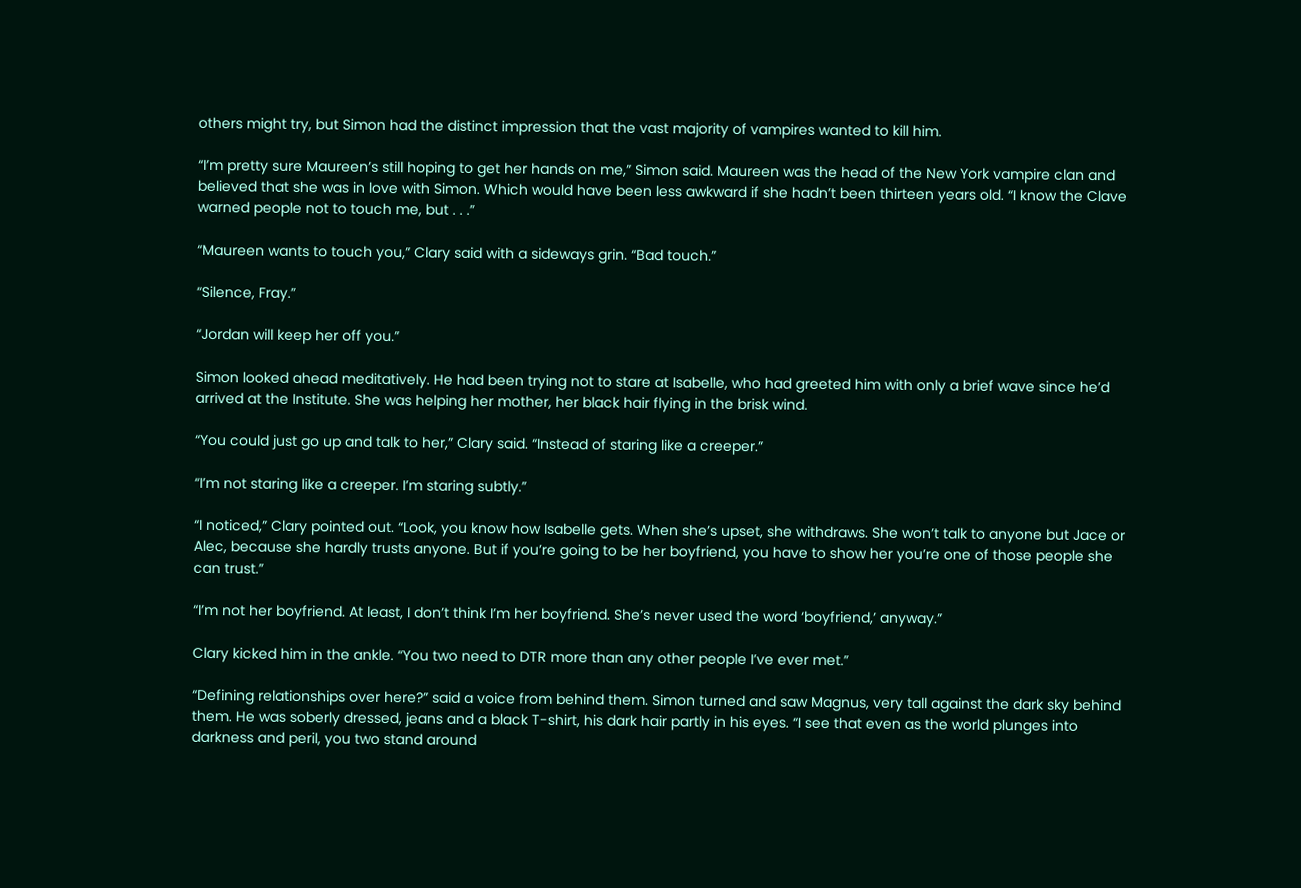others might try, but Simon had the distinct impression that the vast majority of vampires wanted to kill him.

“I’m pretty sure Maureen’s still hoping to get her hands on me,” Simon said. Maureen was the head of the New York vampire clan and believed that she was in love with Simon. Which would have been less awkward if she hadn’t been thirteen years old. “I know the Clave warned people not to touch me, but . . .”

“Maureen wants to touch you,” Clary said with a sideways grin. “Bad touch.”

“Silence, Fray.”

“Jordan will keep her off you.”

Simon looked ahead meditatively. He had been trying not to stare at Isabelle, who had greeted him with only a brief wave since he’d arrived at the Institute. She was helping her mother, her black hair flying in the brisk wind.

“You could just go up and talk to her,” Clary said. “Instead of staring like a creeper.”

“I’m not staring like a creeper. I’m staring subtly.”

“I noticed,” Clary pointed out. “Look, you know how Isabelle gets. When she’s upset, she withdraws. She won’t talk to anyone but Jace or Alec, because she hardly trusts anyone. But if you’re going to be her boyfriend, you have to show her you’re one of those people she can trust.”

“I’m not her boyfriend. At least, I don’t think I’m her boyfriend. She’s never used the word ‘boyfriend,’ anyway.”

Clary kicked him in the ankle. “You two need to DTR more than any other people I’ve ever met.”

“Defining relationships over here?” said a voice from behind them. Simon turned and saw Magnus, very tall against the dark sky behind them. He was soberly dressed, jeans and a black T-shirt, his dark hair partly in his eyes. “I see that even as the world plunges into darkness and peril, you two stand around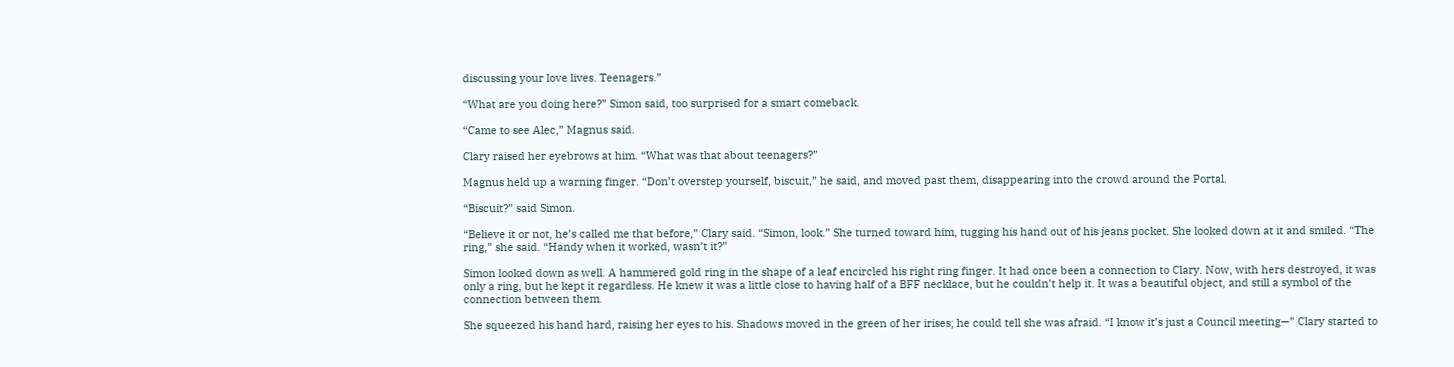discussing your love lives. Teenagers.”

“What are you doing here?” Simon said, too surprised for a smart comeback.

“Came to see Alec,” Magnus said.

Clary raised her eyebrows at him. “What was that about teenagers?”

Magnus held up a warning finger. “Don’t overstep yourself, biscuit,” he said, and moved past them, disappearing into the crowd around the Portal.

“Biscuit?” said Simon.

“Believe it or not, he’s called me that before,” Clary said. “Simon, look.” She turned toward him, tugging his hand out of his jeans pocket. She looked down at it and smiled. “The ring,” she said. “Handy when it worked, wasn’t it?”

Simon looked down as well. A hammered gold ring in the shape of a leaf encircled his right ring finger. It had once been a connection to Clary. Now, with hers destroyed, it was only a ring, but he kept it regardless. He knew it was a little close to having half of a BFF necklace, but he couldn’t help it. It was a beautiful object, and still a symbol of the connection between them.

She squeezed his hand hard, raising her eyes to his. Shadows moved in the green of her irises; he could tell she was afraid. “I know it’s just a Council meeting—” Clary started to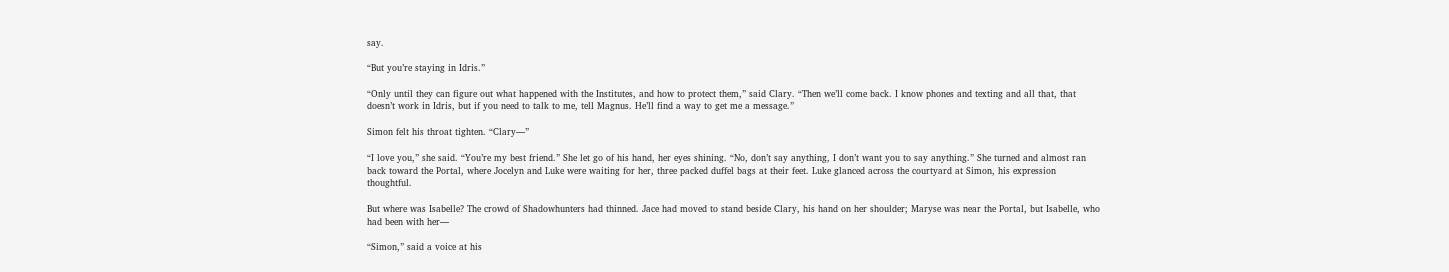say.

“But you’re staying in Idris.”

“Only until they can figure out what happened with the Institutes, and how to protect them,” said Clary. “Then we’ll come back. I know phones and texting and all that, that doesn’t work in Idris, but if you need to talk to me, tell Magnus. He’ll find a way to get me a message.”

Simon felt his throat tighten. “Clary—”

“I love you,” she said. “You’re my best friend.” She let go of his hand, her eyes shining. “No, don’t say anything, I don’t want you to say anything.” She turned and almost ran back toward the Portal, where Jocelyn and Luke were waiting for her, three packed duffel bags at their feet. Luke glanced across the courtyard at Simon, his expression thoughtful.

But where was Isabelle? The crowd of Shadowhunters had thinned. Jace had moved to stand beside Clary, his hand on her shoulder; Maryse was near the Portal, but Isabelle, who had been with her—

“Simon,” said a voice at his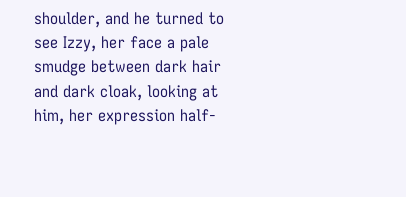shoulder, and he turned to see Izzy, her face a pale smudge between dark hair and dark cloak, looking at him, her expression half-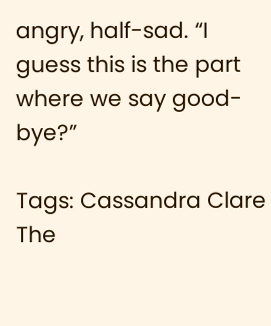angry, half-sad. “I guess this is the part where we say good-bye?”

Tags: Cassandra Clare The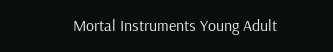Mortal Instruments Young Adult